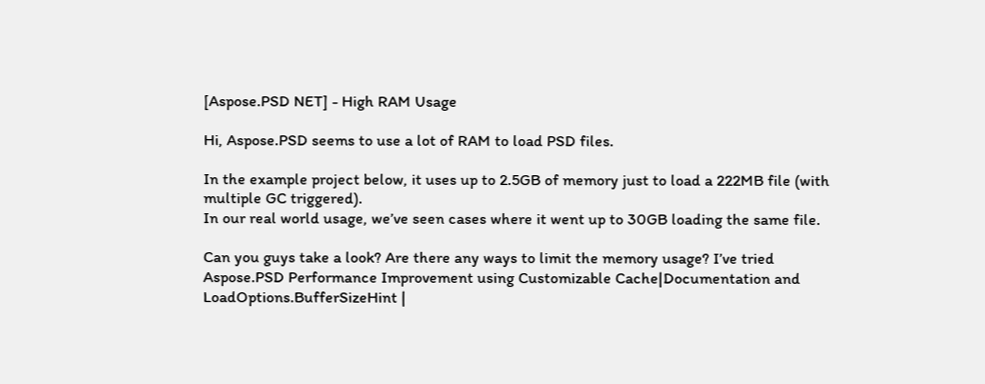[Aspose.PSD NET] - High RAM Usage

Hi, Aspose.PSD seems to use a lot of RAM to load PSD files.

In the example project below, it uses up to 2.5GB of memory just to load a 222MB file (with multiple GC triggered).
In our real world usage, we’ve seen cases where it went up to 30GB loading the same file.

Can you guys take a look? Are there any ways to limit the memory usage? I’ve tried Aspose.PSD Performance Improvement using Customizable Cache|Documentation and LoadOptions.BufferSizeHint |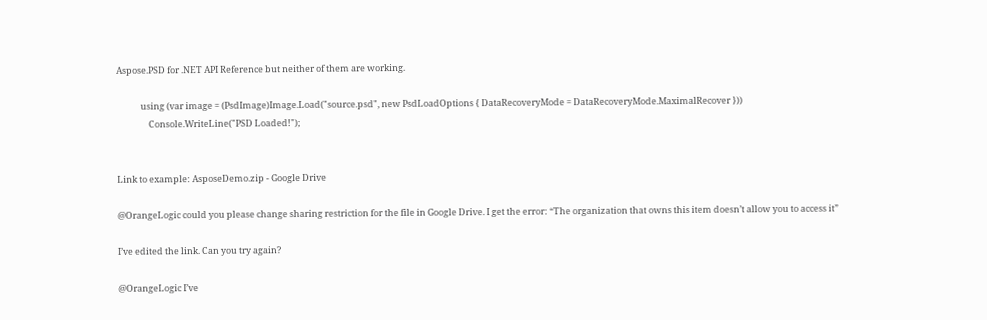Aspose.PSD for .NET API Reference but neither of them are working.

            using (var image = (PsdImage)Image.Load("source.psd", new PsdLoadOptions { DataRecoveryMode = DataRecoveryMode.MaximalRecover }))
                Console.WriteLine("PSD Loaded!");


Link to example: AsposeDemo.zip - Google Drive

@OrangeLogic could you please change sharing restriction for the file in Google Drive. I get the error: “The organization that owns this item doesn’t allow you to access it”

I’ve edited the link. Can you try again?

@OrangeLogic I’ve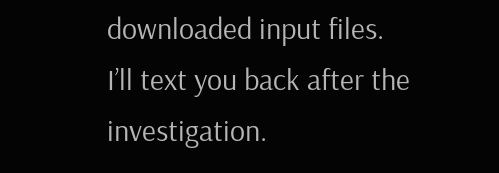downloaded input files. I’ll text you back after the investigation.